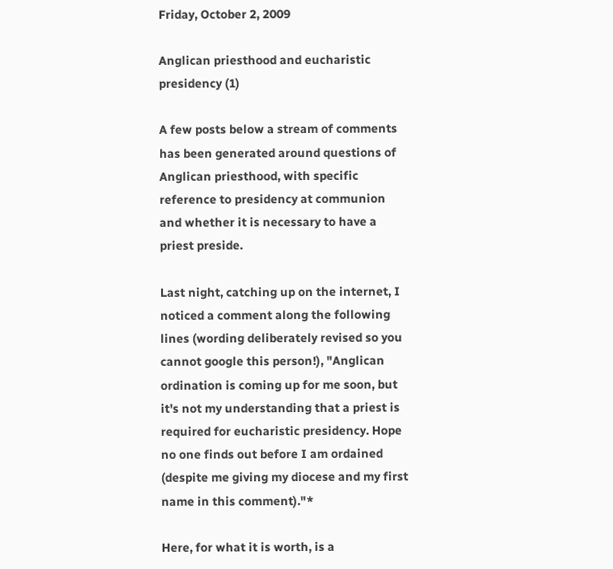Friday, October 2, 2009

Anglican priesthood and eucharistic presidency (1)

A few posts below a stream of comments has been generated around questions of Anglican priesthood, with specific reference to presidency at communion and whether it is necessary to have a priest preside.

Last night, catching up on the internet, I noticed a comment along the following lines (wording deliberately revised so you cannot google this person!), "Anglican ordination is coming up for me soon, but it's not my understanding that a priest is required for eucharistic presidency. Hope no one finds out before I am ordained (despite me giving my diocese and my first name in this comment)."*

Here, for what it is worth, is a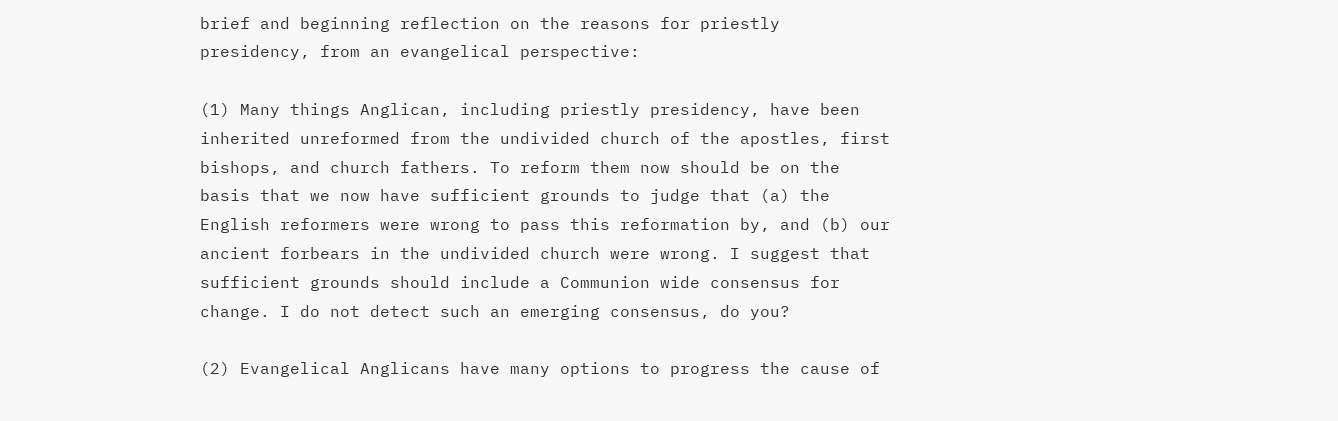brief and beginning reflection on the reasons for priestly presidency, from an evangelical perspective:

(1) Many things Anglican, including priestly presidency, have been inherited unreformed from the undivided church of the apostles, first bishops, and church fathers. To reform them now should be on the basis that we now have sufficient grounds to judge that (a) the English reformers were wrong to pass this reformation by, and (b) our ancient forbears in the undivided church were wrong. I suggest that sufficient grounds should include a Communion wide consensus for change. I do not detect such an emerging consensus, do you?

(2) Evangelical Anglicans have many options to progress the cause of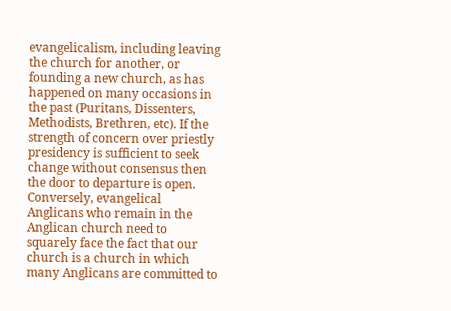evangelicalism, including leaving the church for another, or founding a new church, as has happened on many occasions in the past (Puritans, Dissenters, Methodists, Brethren, etc). If the strength of concern over priestly presidency is sufficient to seek change without consensus then the door to departure is open. Conversely, evangelical Anglicans who remain in the Anglican church need to squarely face the fact that our church is a church in which many Anglicans are committed to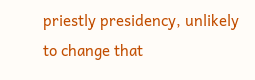priestly presidency, unlikely to change that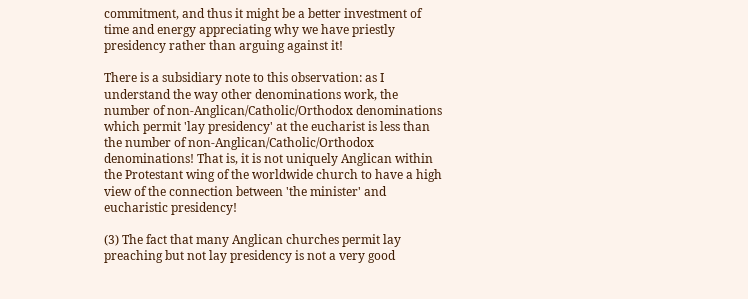commitment, and thus it might be a better investment of time and energy appreciating why we have priestly presidency rather than arguing against it!

There is a subsidiary note to this observation: as I understand the way other denominations work, the number of non-Anglican/Catholic/Orthodox denominations which permit 'lay presidency' at the eucharist is less than the number of non-Anglican/Catholic/Orthodox denominations! That is, it is not uniquely Anglican within the Protestant wing of the worldwide church to have a high view of the connection between 'the minister' and eucharistic presidency!

(3) The fact that many Anglican churches permit lay preaching but not lay presidency is not a very good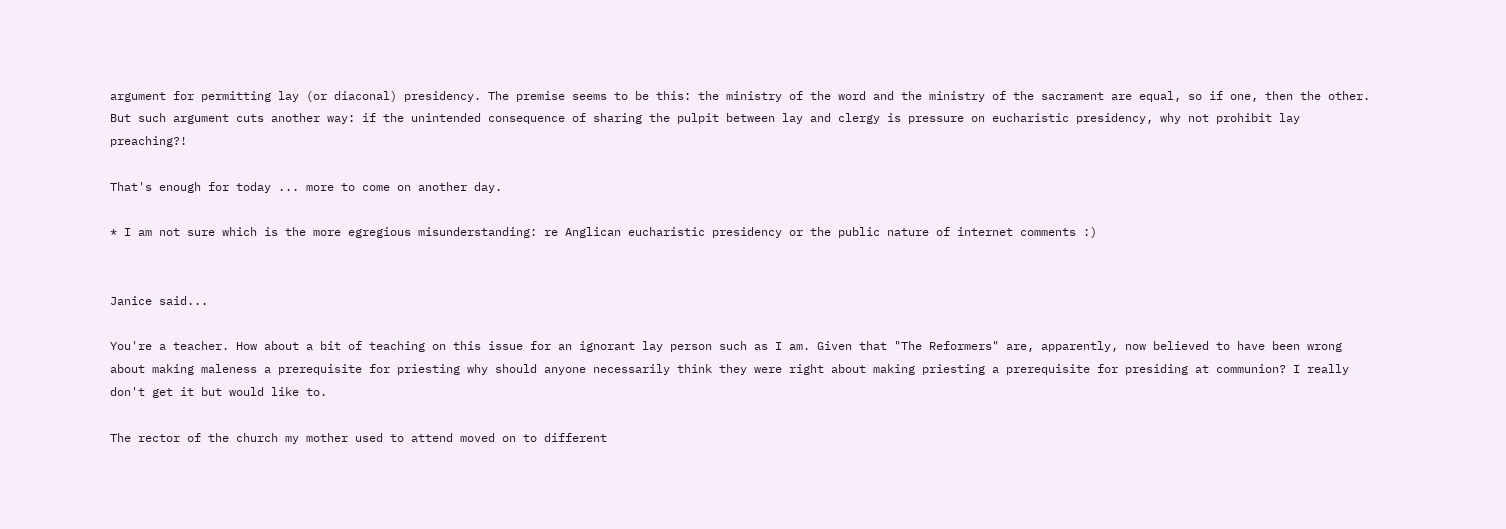argument for permitting lay (or diaconal) presidency. The premise seems to be this: the ministry of the word and the ministry of the sacrament are equal, so if one, then the other. But such argument cuts another way: if the unintended consequence of sharing the pulpit between lay and clergy is pressure on eucharistic presidency, why not prohibit lay preaching?!

That's enough for today ... more to come on another day.

* I am not sure which is the more egregious misunderstanding: re Anglican eucharistic presidency or the public nature of internet comments :)


Janice said...

You're a teacher. How about a bit of teaching on this issue for an ignorant lay person such as I am. Given that "The Reformers" are, apparently, now believed to have been wrong about making maleness a prerequisite for priesting why should anyone necessarily think they were right about making priesting a prerequisite for presiding at communion? I really don't get it but would like to.

The rector of the church my mother used to attend moved on to different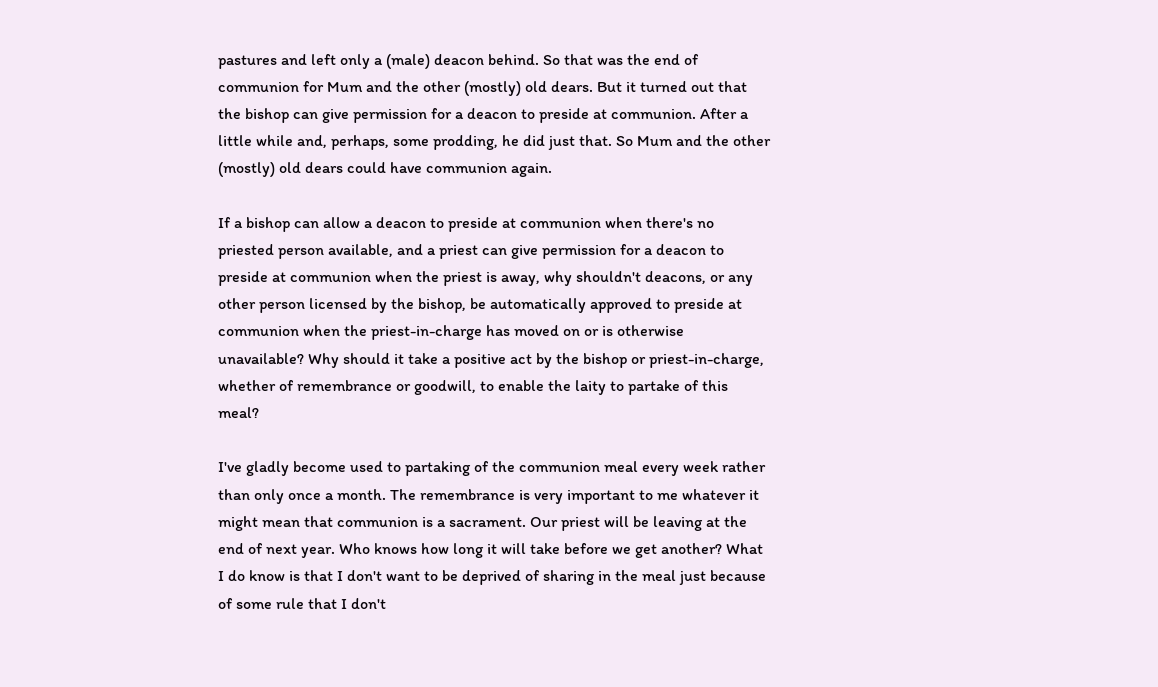pastures and left only a (male) deacon behind. So that was the end of communion for Mum and the other (mostly) old dears. But it turned out that the bishop can give permission for a deacon to preside at communion. After a little while and, perhaps, some prodding, he did just that. So Mum and the other (mostly) old dears could have communion again.

If a bishop can allow a deacon to preside at communion when there's no priested person available, and a priest can give permission for a deacon to preside at communion when the priest is away, why shouldn't deacons, or any other person licensed by the bishop, be automatically approved to preside at communion when the priest-in-charge has moved on or is otherwise unavailable? Why should it take a positive act by the bishop or priest-in-charge, whether of remembrance or goodwill, to enable the laity to partake of this meal?

I've gladly become used to partaking of the communion meal every week rather than only once a month. The remembrance is very important to me whatever it might mean that communion is a sacrament. Our priest will be leaving at the end of next year. Who knows how long it will take before we get another? What I do know is that I don't want to be deprived of sharing in the meal just because of some rule that I don't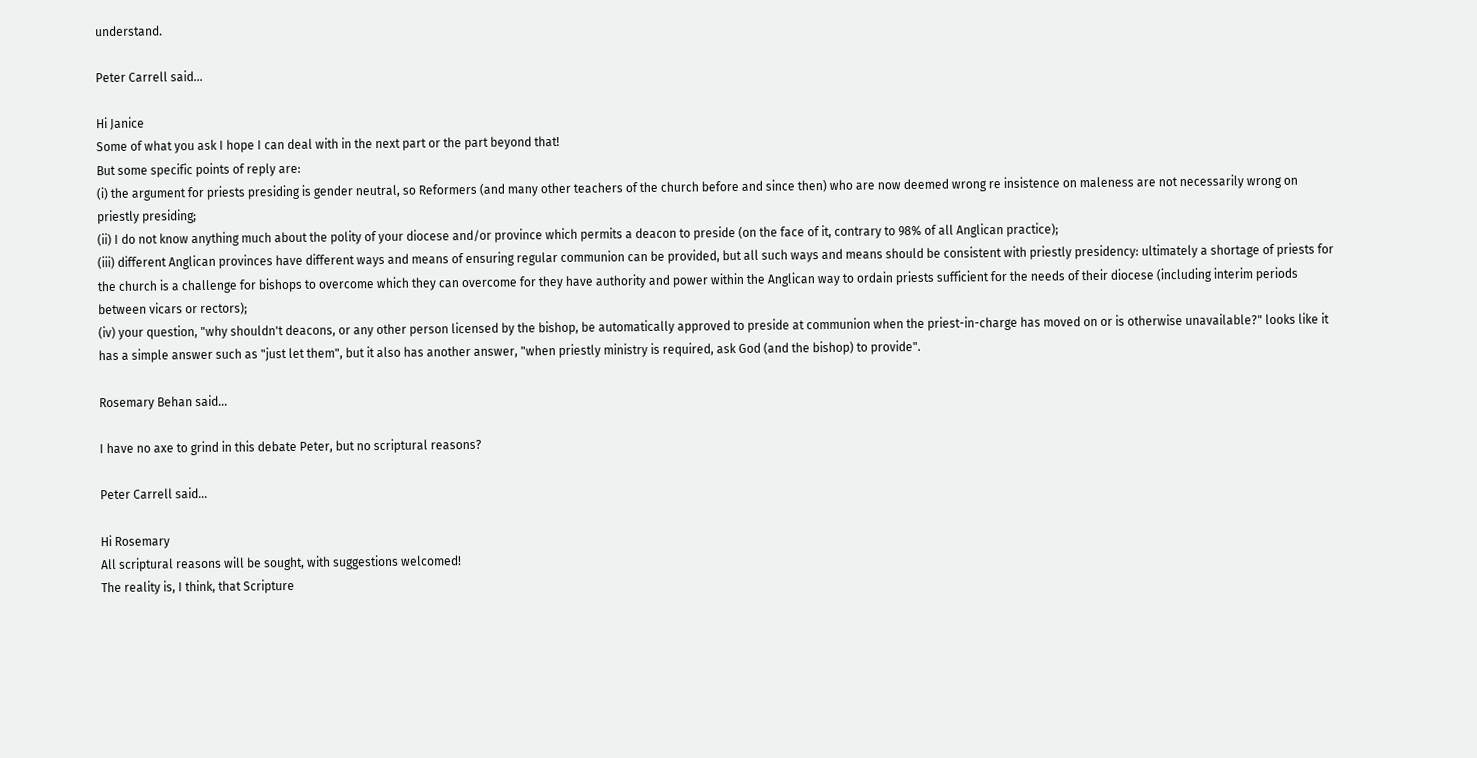understand.

Peter Carrell said...

Hi Janice
Some of what you ask I hope I can deal with in the next part or the part beyond that!
But some specific points of reply are:
(i) the argument for priests presiding is gender neutral, so Reformers (and many other teachers of the church before and since then) who are now deemed wrong re insistence on maleness are not necessarily wrong on priestly presiding;
(ii) I do not know anything much about the polity of your diocese and/or province which permits a deacon to preside (on the face of it, contrary to 98% of all Anglican practice);
(iii) different Anglican provinces have different ways and means of ensuring regular communion can be provided, but all such ways and means should be consistent with priestly presidency: ultimately a shortage of priests for the church is a challenge for bishops to overcome which they can overcome for they have authority and power within the Anglican way to ordain priests sufficient for the needs of their diocese (including interim periods between vicars or rectors);
(iv) your question, "why shouldn't deacons, or any other person licensed by the bishop, be automatically approved to preside at communion when the priest-in-charge has moved on or is otherwise unavailable?" looks like it has a simple answer such as "just let them", but it also has another answer, "when priestly ministry is required, ask God (and the bishop) to provide".

Rosemary Behan said...

I have no axe to grind in this debate Peter, but no scriptural reasons?

Peter Carrell said...

Hi Rosemary
All scriptural reasons will be sought, with suggestions welcomed!
The reality is, I think, that Scripture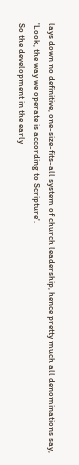lays down no definitive, one-size-fits-all system of church leadership, hence pretty much all denominations say, 'Look, the way we operate is according to Scripture'.
So the development in the early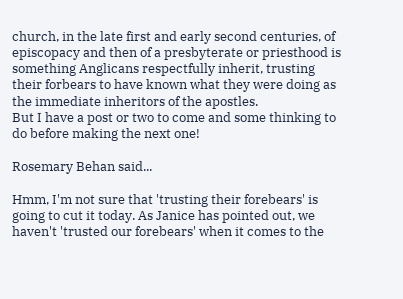church, in the late first and early second centuries, of episcopacy and then of a presbyterate or priesthood is something Anglicans respectfully inherit, trusting their forbears to have known what they were doing as the immediate inheritors of the apostles.
But I have a post or two to come and some thinking to do before making the next one!

Rosemary Behan said...

Hmm, I'm not sure that 'trusting their forebears' is going to cut it today. As Janice has pointed out, we haven't 'trusted our forebears' when it comes to the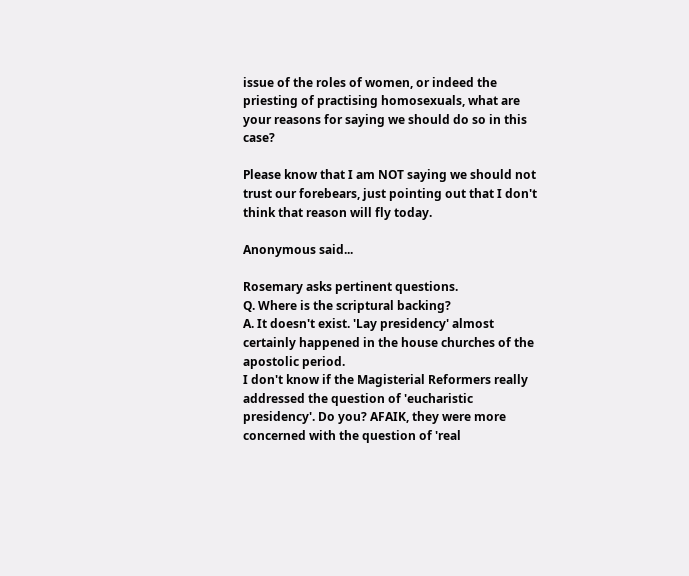issue of the roles of women, or indeed the priesting of practising homosexuals, what are your reasons for saying we should do so in this case?

Please know that I am NOT saying we should not trust our forebears, just pointing out that I don't think that reason will fly today.

Anonymous said...

Rosemary asks pertinent questions.
Q. Where is the scriptural backing?
A. It doesn't exist. 'Lay presidency' almost certainly happened in the house churches of the apostolic period.
I don't know if the Magisterial Reformers really addressed the question of 'eucharistic presidency'. Do you? AFAIK, they were more concerned with the question of 'real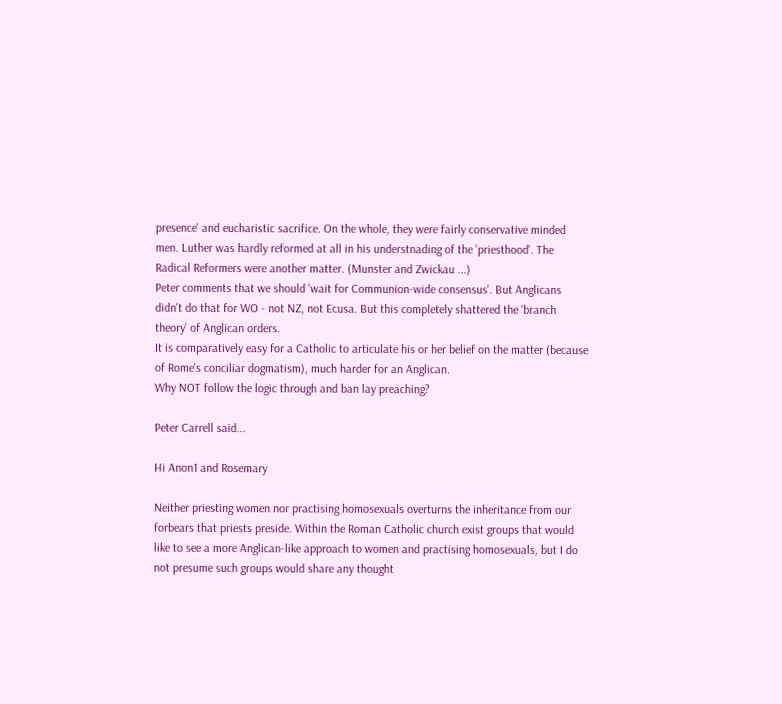presence' and eucharistic sacrifice. On the whole, they were fairly conservative minded men. Luther was hardly reformed at all in his understnading of the 'priesthood'. The Radical Reformers were another matter. (Munster and Zwickau ...)
Peter comments that we should 'wait for Communion-wide consensus'. But Anglicans didn't do that for WO - not NZ, not Ecusa. But this completely shattered the 'branch theory' of Anglican orders.
It is comparatively easy for a Catholic to articulate his or her belief on the matter (because of Rome's conciliar dogmatism), much harder for an Anglican.
Why NOT follow the logic through and ban lay preaching?

Peter Carrell said...

Hi Anon1 and Rosemary

Neither priesting women nor practising homosexuals overturns the inheritance from our forbears that priests preside. Within the Roman Catholic church exist groups that would like to see a more Anglican-like approach to women and practising homosexuals, but I do not presume such groups would share any thought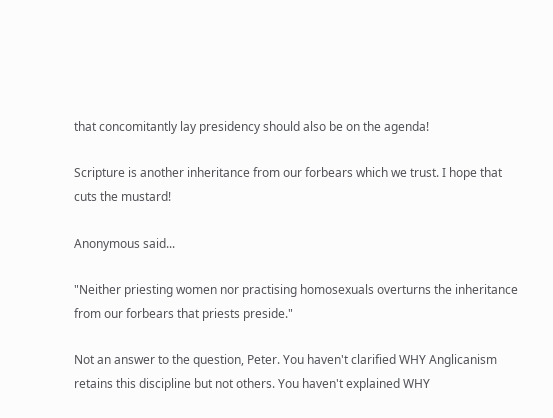that concomitantly lay presidency should also be on the agenda!

Scripture is another inheritance from our forbears which we trust. I hope that cuts the mustard!

Anonymous said...

"Neither priesting women nor practising homosexuals overturns the inheritance from our forbears that priests preside."

Not an answer to the question, Peter. You haven't clarified WHY Anglicanism retains this discipline but not others. You haven't explained WHY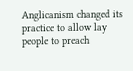Anglicanism changed its practice to allow lay people to preach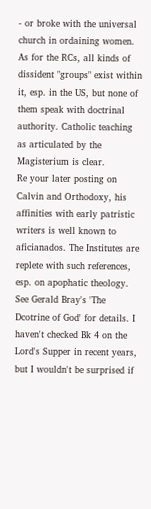- or broke with the universal church in ordaining women.
As for the RCs, all kinds of dissident "groups" exist within it, esp. in the US, but none of them speak with doctrinal authority. Catholic teaching as articulated by the Magisterium is clear.
Re your later posting on Calvin and Orthodoxy, his affinities with early patristic writers is well known to aficianados. The Institutes are replete with such references, esp. on apophatic theology. See Gerald Bray's 'The Dcotrine of God' for details. I haven't checked Bk 4 on the Lord's Supper in recent years, but I wouldn't be surprised if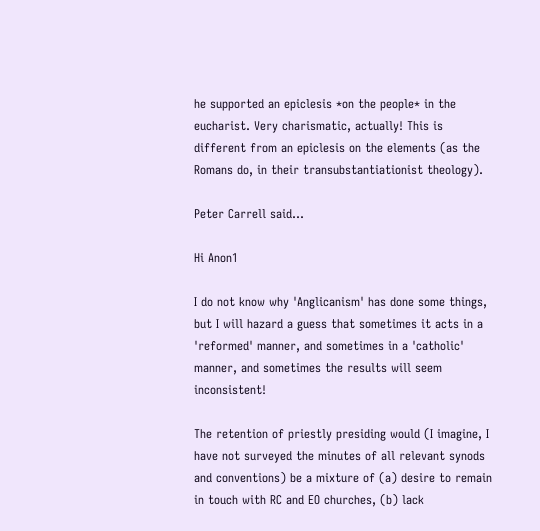he supported an epiclesis *on the people* in the eucharist. Very charismatic, actually! This is different from an epiclesis on the elements (as the Romans do, in their transubstantiationist theology).

Peter Carrell said...

Hi Anon1

I do not know why 'Anglicanism' has done some things, but I will hazard a guess that sometimes it acts in a 'reformed' manner, and sometimes in a 'catholic' manner, and sometimes the results will seem inconsistent!

The retention of priestly presiding would (I imagine, I have not surveyed the minutes of all relevant synods and conventions) be a mixture of (a) desire to remain in touch with RC and EO churches, (b) lack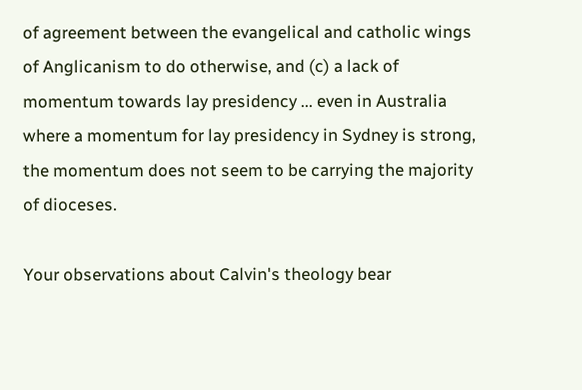of agreement between the evangelical and catholic wings of Anglicanism to do otherwise, and (c) a lack of momentum towards lay presidency ... even in Australia where a momentum for lay presidency in Sydney is strong, the momentum does not seem to be carrying the majority of dioceses.

Your observations about Calvin's theology bear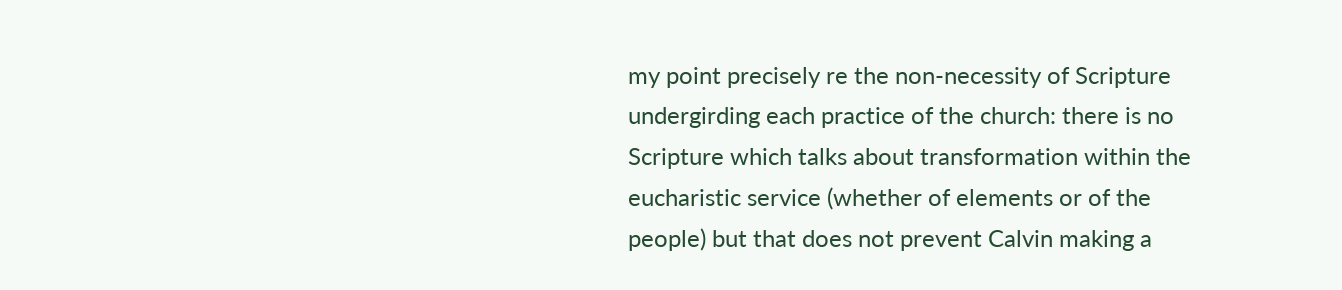my point precisely re the non-necessity of Scripture undergirding each practice of the church: there is no Scripture which talks about transformation within the eucharistic service (whether of elements or of the people) but that does not prevent Calvin making a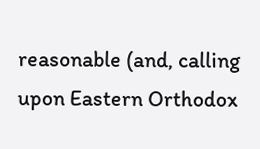reasonable (and, calling upon Eastern Orthodox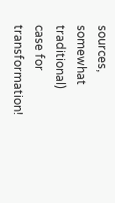sources, somewhat traditional) case for transformation!